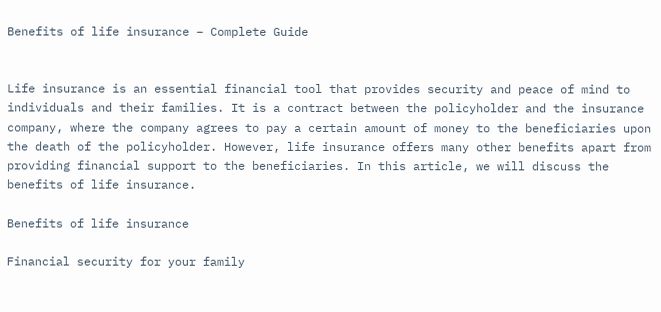Benefits of life insurance – Complete Guide


Life insurance is an essential financial tool that provides security and peace of mind to individuals and their families. It is a contract between the policyholder and the insurance company, where the company agrees to pay a certain amount of money to the beneficiaries upon the death of the policyholder. However, life insurance offers many other benefits apart from providing financial support to the beneficiaries. In this article, we will discuss the benefits of life insurance.

Benefits of life insurance

Financial security for your family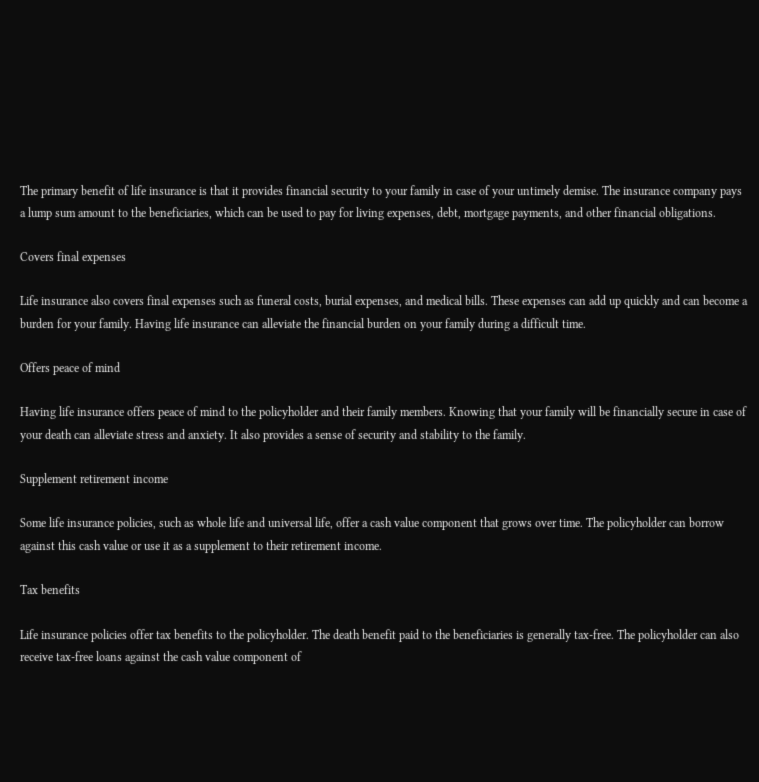The primary benefit of life insurance is that it provides financial security to your family in case of your untimely demise. The insurance company pays a lump sum amount to the beneficiaries, which can be used to pay for living expenses, debt, mortgage payments, and other financial obligations.

Covers final expenses

Life insurance also covers final expenses such as funeral costs, burial expenses, and medical bills. These expenses can add up quickly and can become a burden for your family. Having life insurance can alleviate the financial burden on your family during a difficult time.

Offers peace of mind

Having life insurance offers peace of mind to the policyholder and their family members. Knowing that your family will be financially secure in case of your death can alleviate stress and anxiety. It also provides a sense of security and stability to the family.

Supplement retirement income

Some life insurance policies, such as whole life and universal life, offer a cash value component that grows over time. The policyholder can borrow against this cash value or use it as a supplement to their retirement income.

Tax benefits

Life insurance policies offer tax benefits to the policyholder. The death benefit paid to the beneficiaries is generally tax-free. The policyholder can also receive tax-free loans against the cash value component of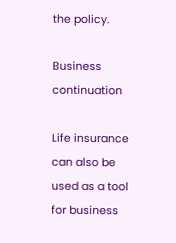the policy.

Business continuation

Life insurance can also be used as a tool for business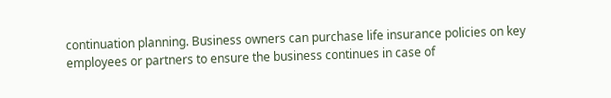continuation planning. Business owners can purchase life insurance policies on key employees or partners to ensure the business continues in case of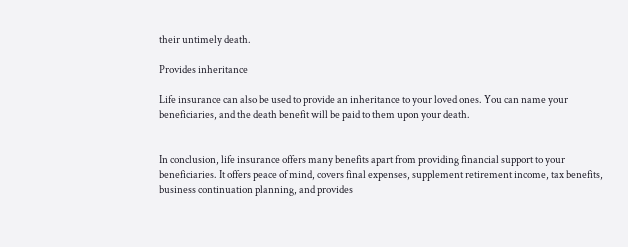their untimely death.

Provides inheritance

Life insurance can also be used to provide an inheritance to your loved ones. You can name your beneficiaries, and the death benefit will be paid to them upon your death.


In conclusion, life insurance offers many benefits apart from providing financial support to your beneficiaries. It offers peace of mind, covers final expenses, supplement retirement income, tax benefits, business continuation planning, and provides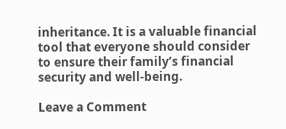inheritance. It is a valuable financial tool that everyone should consider to ensure their family’s financial security and well-being.

Leave a Comment